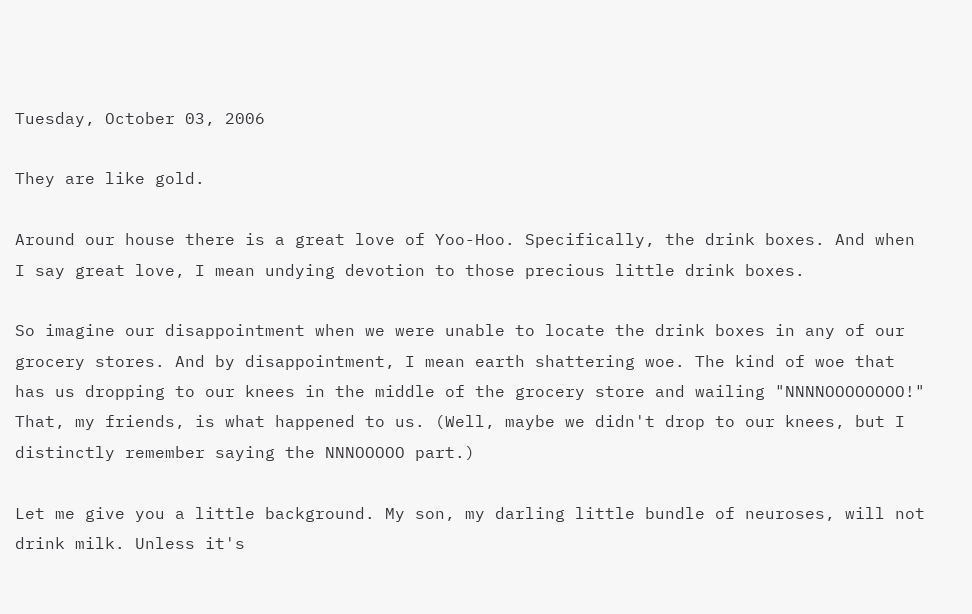Tuesday, October 03, 2006

They are like gold.

Around our house there is a great love of Yoo-Hoo. Specifically, the drink boxes. And when I say great love, I mean undying devotion to those precious little drink boxes.

So imagine our disappointment when we were unable to locate the drink boxes in any of our grocery stores. And by disappointment, I mean earth shattering woe. The kind of woe that has us dropping to our knees in the middle of the grocery store and wailing "NNNNOOOOOOOO!" That, my friends, is what happened to us. (Well, maybe we didn't drop to our knees, but I distinctly remember saying the NNNOOOOO part.)

Let me give you a little background. My son, my darling little bundle of neuroses, will not drink milk. Unless it's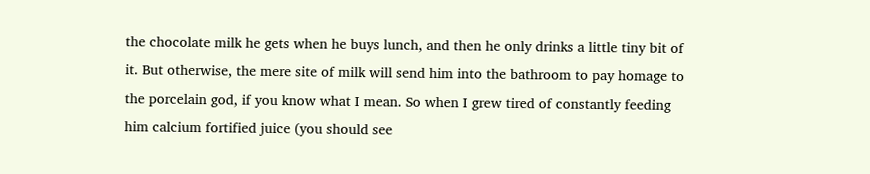the chocolate milk he gets when he buys lunch, and then he only drinks a little tiny bit of it. But otherwise, the mere site of milk will send him into the bathroom to pay homage to the porcelain god, if you know what I mean. So when I grew tired of constantly feeding him calcium fortified juice (you should see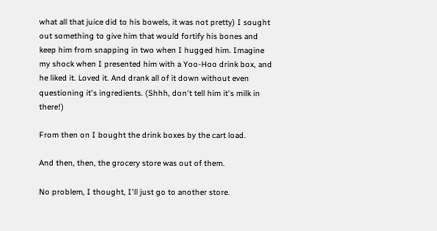what all that juice did to his bowels, it was not pretty) I sought out something to give him that would fortify his bones and keep him from snapping in two when I hugged him. Imagine my shock when I presented him with a Yoo-Hoo drink box, and he liked it. Loved it. And drank all of it down without even questioning it's ingredients. (Shhh, don't tell him it's milk in there!)

From then on I bought the drink boxes by the cart load.

And then, then, the grocery store was out of them.

No problem, I thought, I'll just go to another store.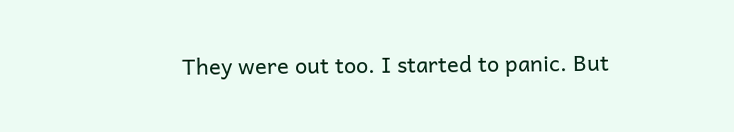They were out too. I started to panic. But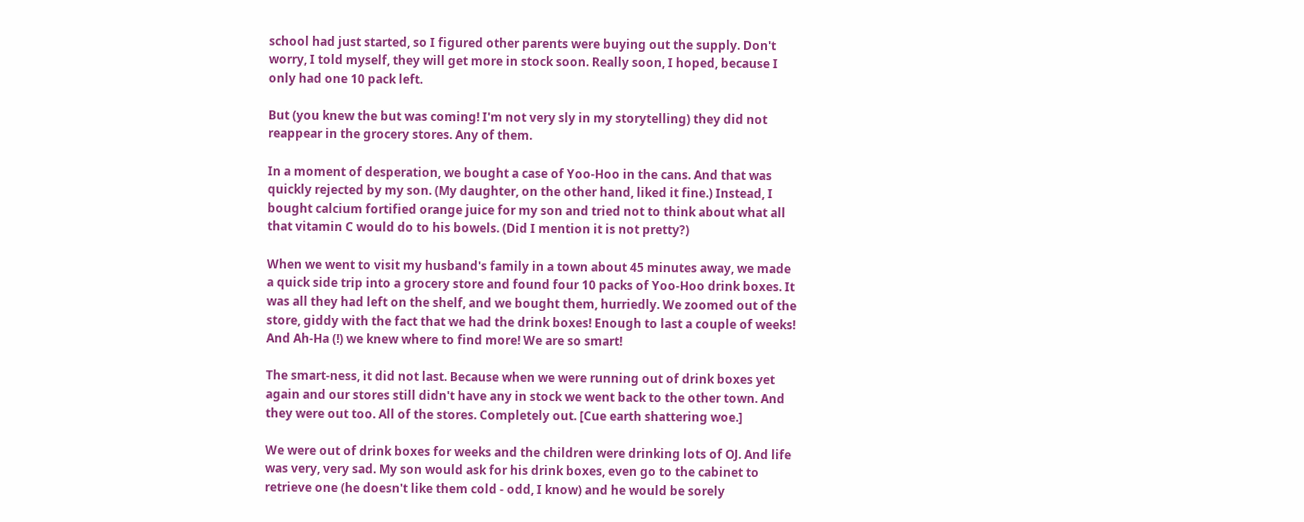school had just started, so I figured other parents were buying out the supply. Don't worry, I told myself, they will get more in stock soon. Really soon, I hoped, because I only had one 10 pack left.

But (you knew the but was coming! I'm not very sly in my storytelling) they did not reappear in the grocery stores. Any of them.

In a moment of desperation, we bought a case of Yoo-Hoo in the cans. And that was quickly rejected by my son. (My daughter, on the other hand, liked it fine.) Instead, I bought calcium fortified orange juice for my son and tried not to think about what all that vitamin C would do to his bowels. (Did I mention it is not pretty?)

When we went to visit my husband's family in a town about 45 minutes away, we made a quick side trip into a grocery store and found four 10 packs of Yoo-Hoo drink boxes. It was all they had left on the shelf, and we bought them, hurriedly. We zoomed out of the store, giddy with the fact that we had the drink boxes! Enough to last a couple of weeks! And Ah-Ha (!) we knew where to find more! We are so smart!

The smart-ness, it did not last. Because when we were running out of drink boxes yet again and our stores still didn't have any in stock we went back to the other town. And they were out too. All of the stores. Completely out. [Cue earth shattering woe.]

We were out of drink boxes for weeks and the children were drinking lots of OJ. And life was very, very sad. My son would ask for his drink boxes, even go to the cabinet to retrieve one (he doesn't like them cold - odd, I know) and he would be sorely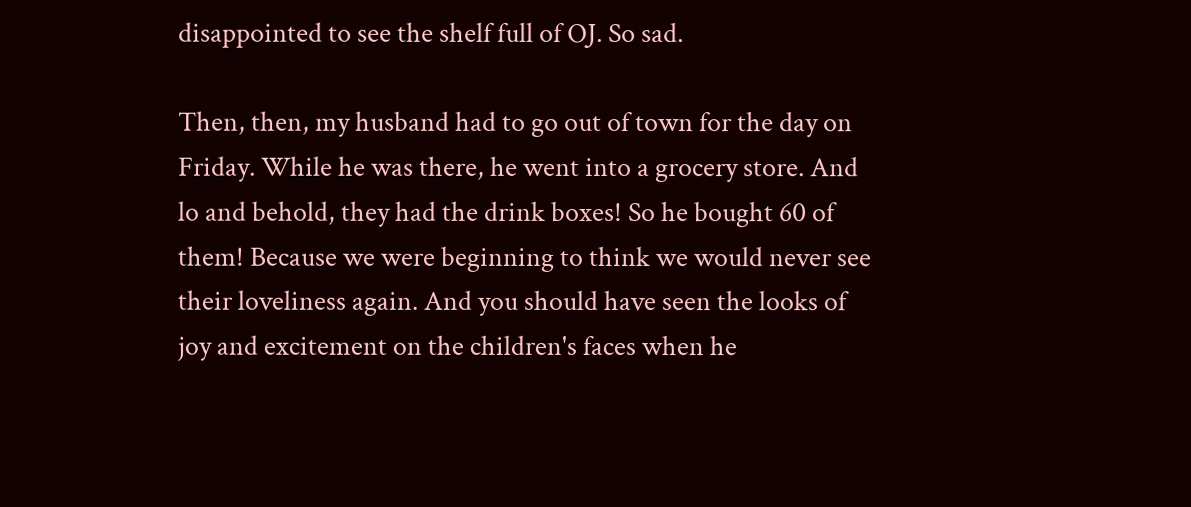disappointed to see the shelf full of OJ. So sad.

Then, then, my husband had to go out of town for the day on Friday. While he was there, he went into a grocery store. And lo and behold, they had the drink boxes! So he bought 60 of them! Because we were beginning to think we would never see their loveliness again. And you should have seen the looks of joy and excitement on the children's faces when he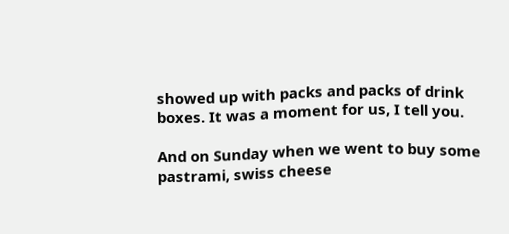showed up with packs and packs of drink boxes. It was a moment for us, I tell you.

And on Sunday when we went to buy some pastrami, swiss cheese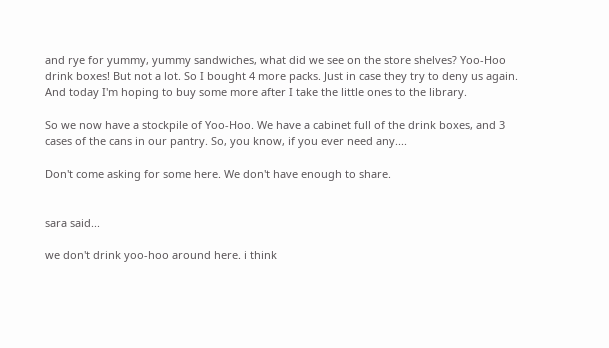and rye for yummy, yummy sandwiches, what did we see on the store shelves? Yoo-Hoo drink boxes! But not a lot. So I bought 4 more packs. Just in case they try to deny us again. And today I'm hoping to buy some more after I take the little ones to the library.

So we now have a stockpile of Yoo-Hoo. We have a cabinet full of the drink boxes, and 3 cases of the cans in our pantry. So, you know, if you ever need any....

Don't come asking for some here. We don't have enough to share.


sara said...

we don't drink yoo-hoo around here. i think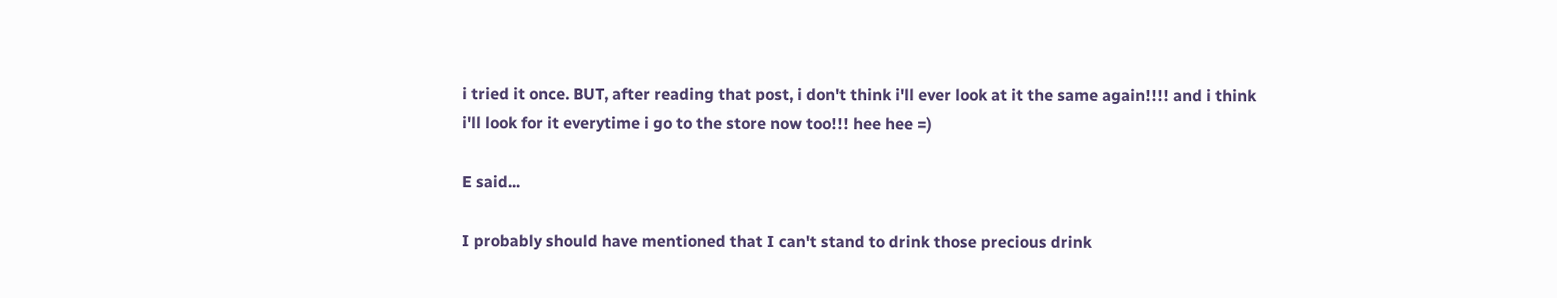i tried it once. BUT, after reading that post, i don't think i'll ever look at it the same again!!!! and i think i'll look for it everytime i go to the store now too!!! hee hee =)

E said...

I probably should have mentioned that I can't stand to drink those precious drink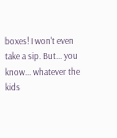boxes! I won't even take a sip. But... you know... whatever the kids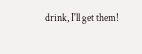drink, I'll get them!